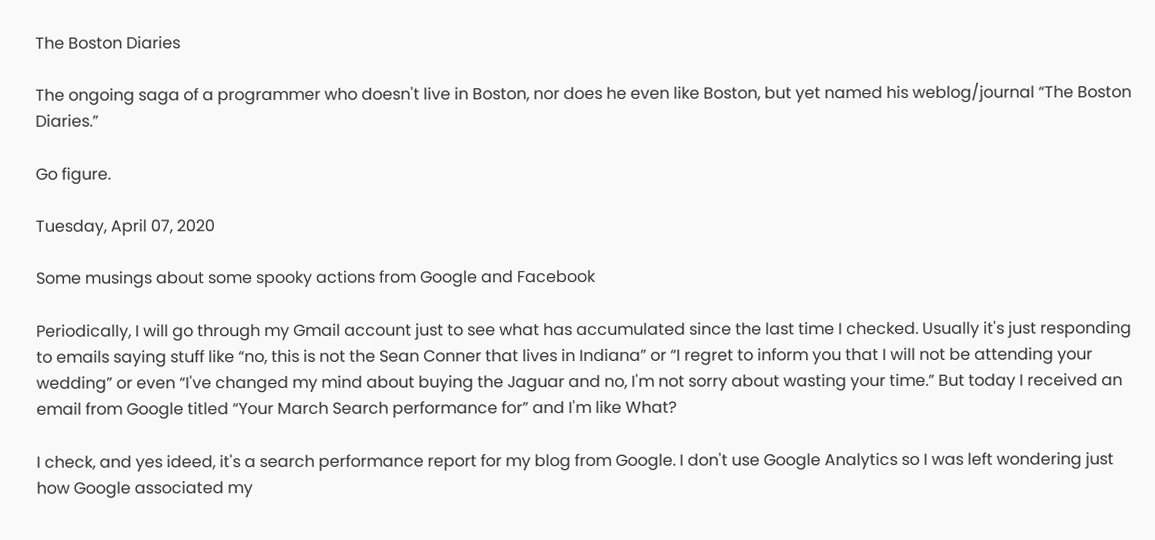The Boston Diaries

The ongoing saga of a programmer who doesn't live in Boston, nor does he even like Boston, but yet named his weblog/journal “The Boston Diaries.”

Go figure.

Tuesday, April 07, 2020

Some musings about some spooky actions from Google and Facebook

Periodically, I will go through my Gmail account just to see what has accumulated since the last time I checked. Usually it's just responding to emails saying stuff like “no, this is not the Sean Conner that lives in Indiana” or “I regret to inform you that I will not be attending your wedding” or even “I've changed my mind about buying the Jaguar and no, I'm not sorry about wasting your time.” But today I received an email from Google titled “Your March Search performance for” and I'm like What?

I check, and yes ideed, it's a search performance report for my blog from Google. I don't use Google Analytics so I was left wondering just how Google associated my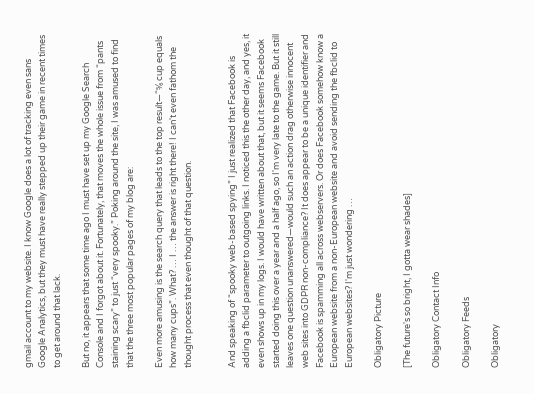gmail account to my website. I know Google does a lot of tracking even sans Google Analytics, but they must have really stepped up their game in recent times to get around that lack.

But no, it appears that some time ago I must have set up my Google Search Console and I forgot about it. Fortunately, that moves the whole issue from “pants staining scary” to just “very spooky.” Poking around the site, I was amused to find that the three most popular pages of my blog are:

Even more amusing is the search query that leads to the top result—“⅚ cup equals how many cups”. What? … I … the answer is right there! I can't even fathom the thought process that even thought of that question.


And speaking of “spooky web-based spying” I just realized that Facebook is adding a fbclid parameter to outgoing links. I noticed this the other day, and yes, it even shows up in my logs. I would have written about that, but it seems Facebook started doing this over a year and a half ago, so I'm very late to the game. But it still leaves one question unanswered—would such an action drag otherwise innocent web sites into GDPR non-compliance? It does appear to be a unique identifier and Facebook is spamming all across webservers. Or does Facebook somehow know a European website from a non-European website and avoid sending the fbclid to European websites? I'm just wondering …

Obligatory Picture

[The future's so bright, I gotta wear shades]

Obligatory Contact Info

Obligatory Feeds

Obligatory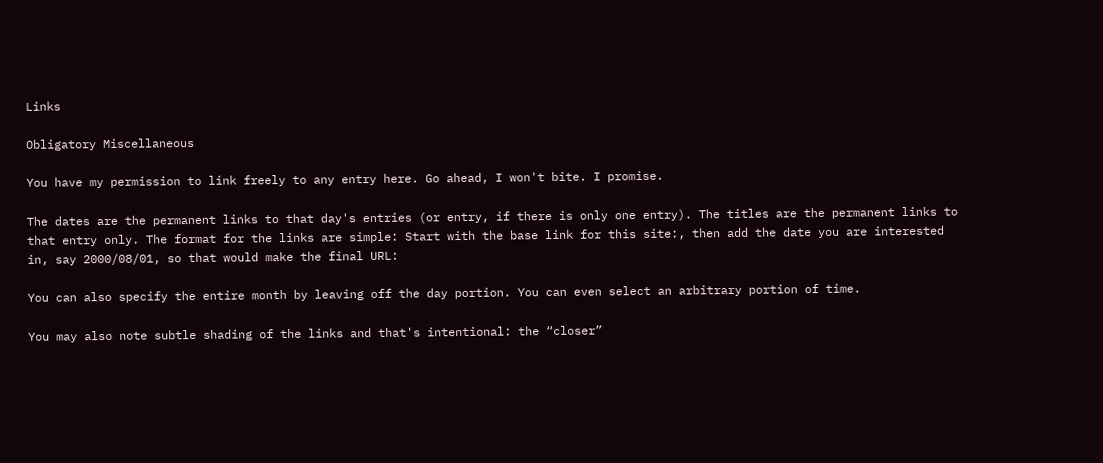Links

Obligatory Miscellaneous

You have my permission to link freely to any entry here. Go ahead, I won't bite. I promise.

The dates are the permanent links to that day's entries (or entry, if there is only one entry). The titles are the permanent links to that entry only. The format for the links are simple: Start with the base link for this site:, then add the date you are interested in, say 2000/08/01, so that would make the final URL:

You can also specify the entire month by leaving off the day portion. You can even select an arbitrary portion of time.

You may also note subtle shading of the links and that's intentional: the “closer”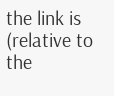the link is (relative to the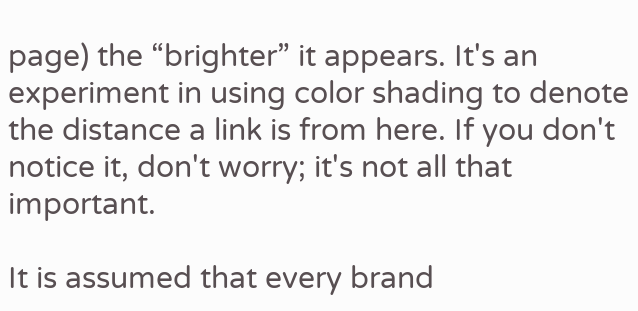page) the “brighter” it appears. It's an experiment in using color shading to denote the distance a link is from here. If you don't notice it, don't worry; it's not all that important.

It is assumed that every brand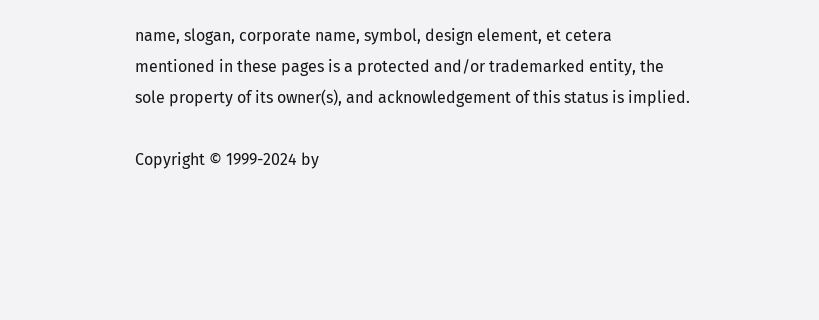name, slogan, corporate name, symbol, design element, et cetera mentioned in these pages is a protected and/or trademarked entity, the sole property of its owner(s), and acknowledgement of this status is implied.

Copyright © 1999-2024 by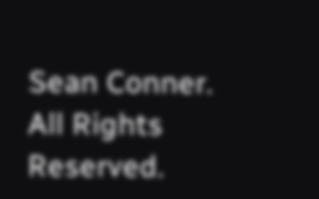Sean Conner. All Rights Reserved.